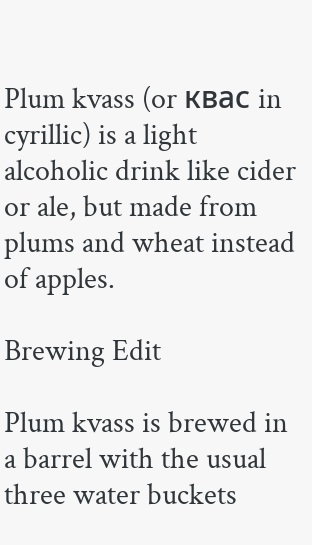Plum kvass (or квас in cyrillic) is a light alcoholic drink like cider or ale, but made from plums and wheat instead of apples.

Brewing Edit

Plum kvass is brewed in a barrel with the usual three water buckets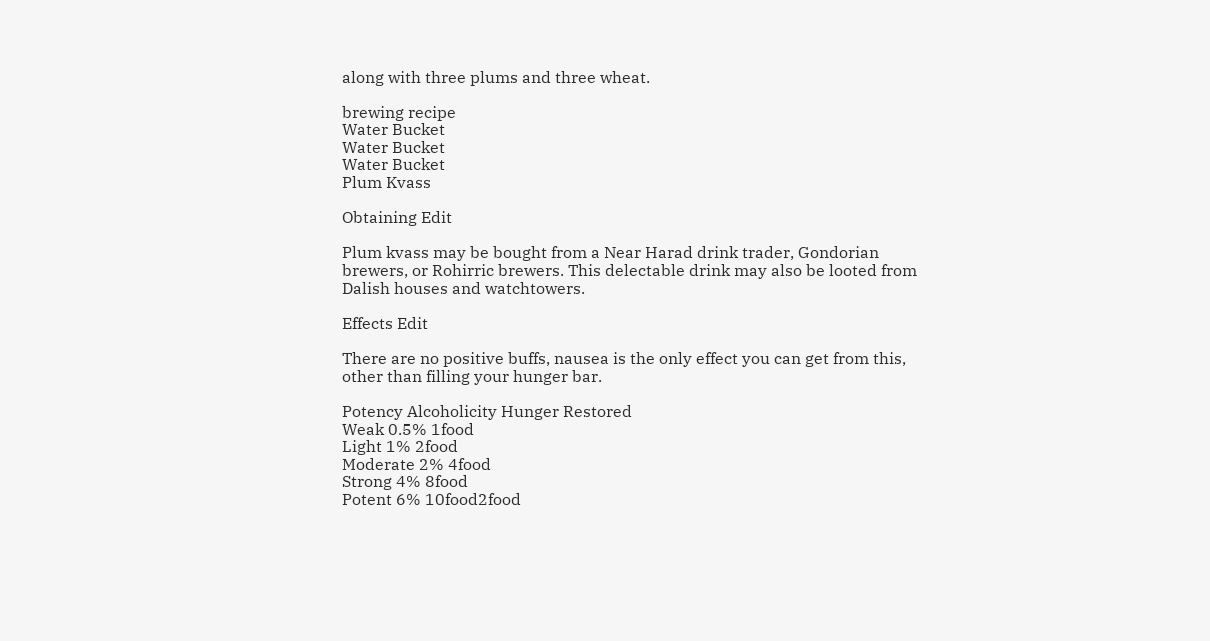along with three plums and three wheat.

brewing recipe
Water Bucket
Water Bucket
Water Bucket
Plum Kvass

Obtaining Edit

Plum kvass may be bought from a Near Harad drink trader, Gondorian brewers, or Rohirric brewers. This delectable drink may also be looted from Dalish houses and watchtowers.

Effects Edit

There are no positive buffs, nausea is the only effect you can get from this, other than filling your hunger bar.

Potency Alcoholicity Hunger Restored
Weak 0.5% 1food
Light 1% 2food
Moderate 2% 4food
Strong 4% 8food
Potent 6% 10food2food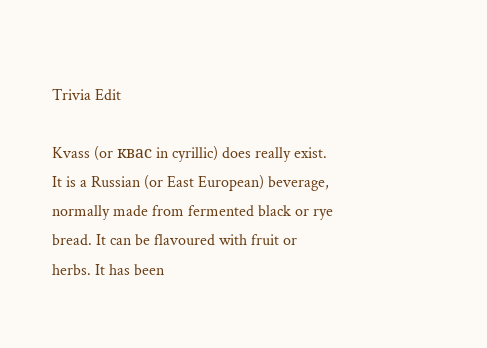Trivia Edit

Kvass (or квас in cyrillic) does really exist. It is a Russian (or East European) beverage, normally made from fermented black or rye bread. It can be flavoured with fruit or herbs. It has been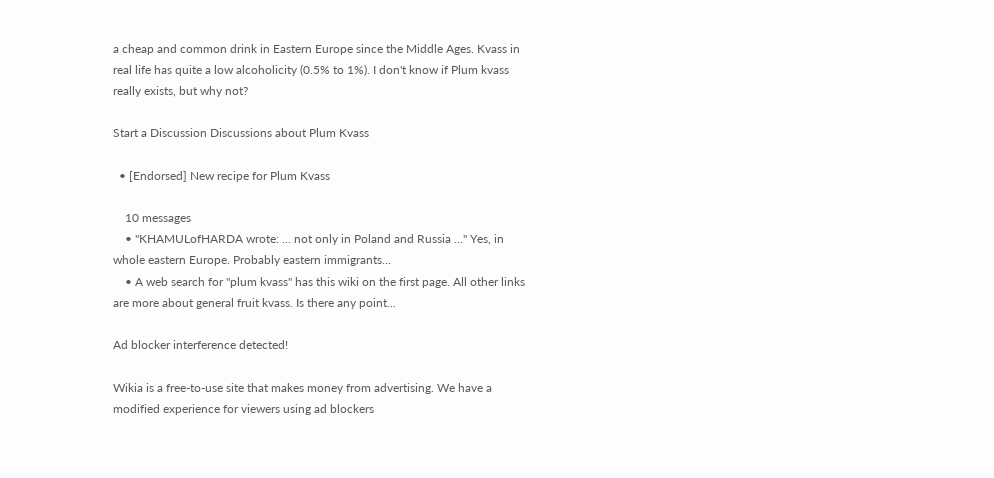a cheap and common drink in Eastern Europe since the Middle Ages. Kvass in real life has quite a low alcoholicity (0.5% to 1%). I don't know if Plum kvass really exists, but why not?

Start a Discussion Discussions about Plum Kvass

  • [Endorsed] New recipe for Plum Kvass

    10 messages
    • ''KHAMULofHARDA wrote: ... not only in Poland and Russia ...'' Yes, in whole eastern Europe. Probably eastern immigrants...
    • A web search for "plum kvass" has this wiki on the first page. All other links are more about general fruit kvass. Is there any point...

Ad blocker interference detected!

Wikia is a free-to-use site that makes money from advertising. We have a modified experience for viewers using ad blockers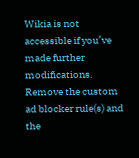Wikia is not accessible if you’ve made further modifications. Remove the custom ad blocker rule(s) and the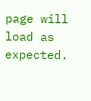page will load as expected.